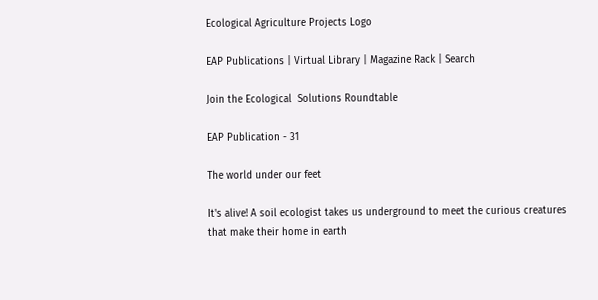Ecological Agriculture Projects Logo

EAP Publications | Virtual Library | Magazine Rack | Search

Join the Ecological  Solutions Roundtable

EAP Publication - 31

The world under our feet

It's alive! A soil ecologist takes us underground to meet the curious creatures that make their home in earth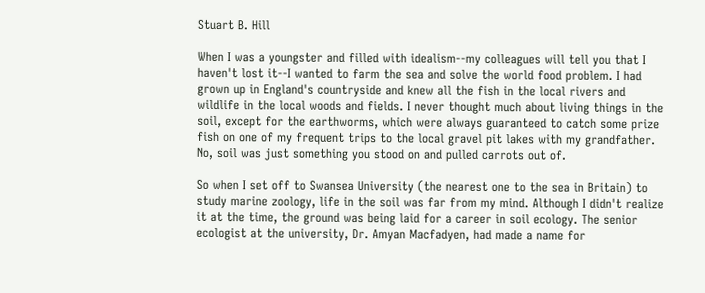Stuart B. Hill

When I was a youngster and filled with idealism--my colleagues will tell you that I haven't lost it--I wanted to farm the sea and solve the world food problem. I had grown up in England's countryside and knew all the fish in the local rivers and wildlife in the local woods and fields. I never thought much about living things in the soil, except for the earthworms, which were always guaranteed to catch some prize fish on one of my frequent trips to the local gravel pit lakes with my grandfather. No, soil was just something you stood on and pulled carrots out of.

So when I set off to Swansea University (the nearest one to the sea in Britain) to study marine zoology, life in the soil was far from my mind. Although I didn't realize it at the time, the ground was being laid for a career in soil ecology. The senior ecologist at the university, Dr. Amyan Macfadyen, had made a name for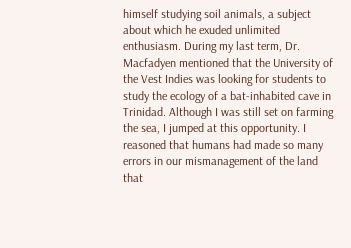himself studying soil animals, a subject about which he exuded unlimited enthusiasm. During my last term, Dr. Macfadyen mentioned that the University of the Vest Indies was looking for students to study the ecology of a bat-inhabited cave in Trinidad. Although I was still set on farming the sea, I jumped at this opportunity. I reasoned that humans had made so many errors in our mismanagement of the land that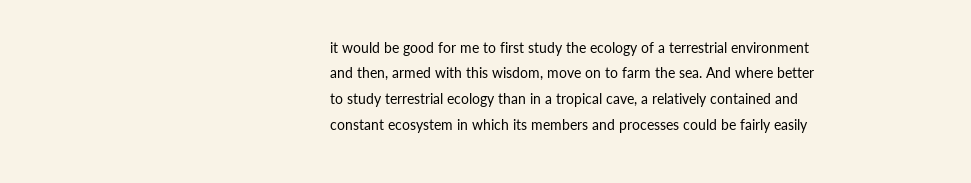it would be good for me to first study the ecology of a terrestrial environment and then, armed with this wisdom, move on to farm the sea. And where better to study terrestrial ecology than in a tropical cave, a relatively contained and constant ecosystem in which its members and processes could be fairly easily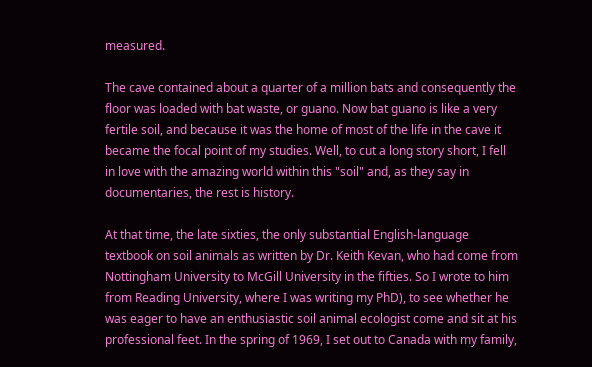measured.

The cave contained about a quarter of a million bats and consequently the floor was loaded with bat waste, or guano. Now bat guano is like a very fertile soil, and because it was the home of most of the life in the cave it became the focal point of my studies. Well, to cut a long story short, I fell in love with the amazing world within this "soil" and, as they say in documentaries, the rest is history.

At that time, the late sixties, the only substantial English-language textbook on soil animals as written by Dr. Keith Kevan, who had come from Nottingham University to McGill University in the fifties. So I wrote to him from Reading University, where I was writing my PhD), to see whether he was eager to have an enthusiastic soil animal ecologist come and sit at his professional feet. In the spring of 1969, I set out to Canada with my family,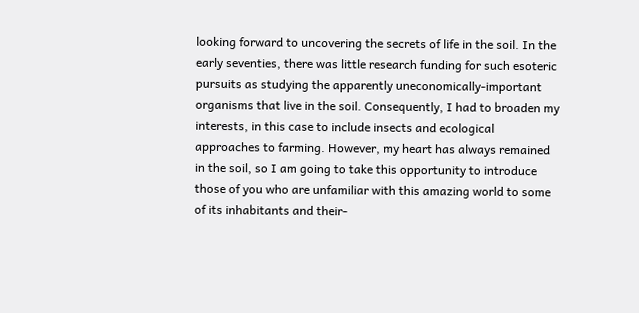looking forward to uncovering the secrets of life in the soil. In the early seventies, there was little research funding for such esoteric pursuits as studying the apparently uneconomically-important organisms that live in the soil. Consequently, I had to broaden my interests, in this case to include insects and ecological approaches to farming. However, my heart has always remained in the soil, so I am going to take this opportunity to introduce those of you who are unfamiliar with this amazing world to some of its inhabitants and their-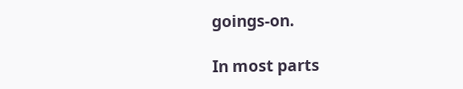goings-on.

In most parts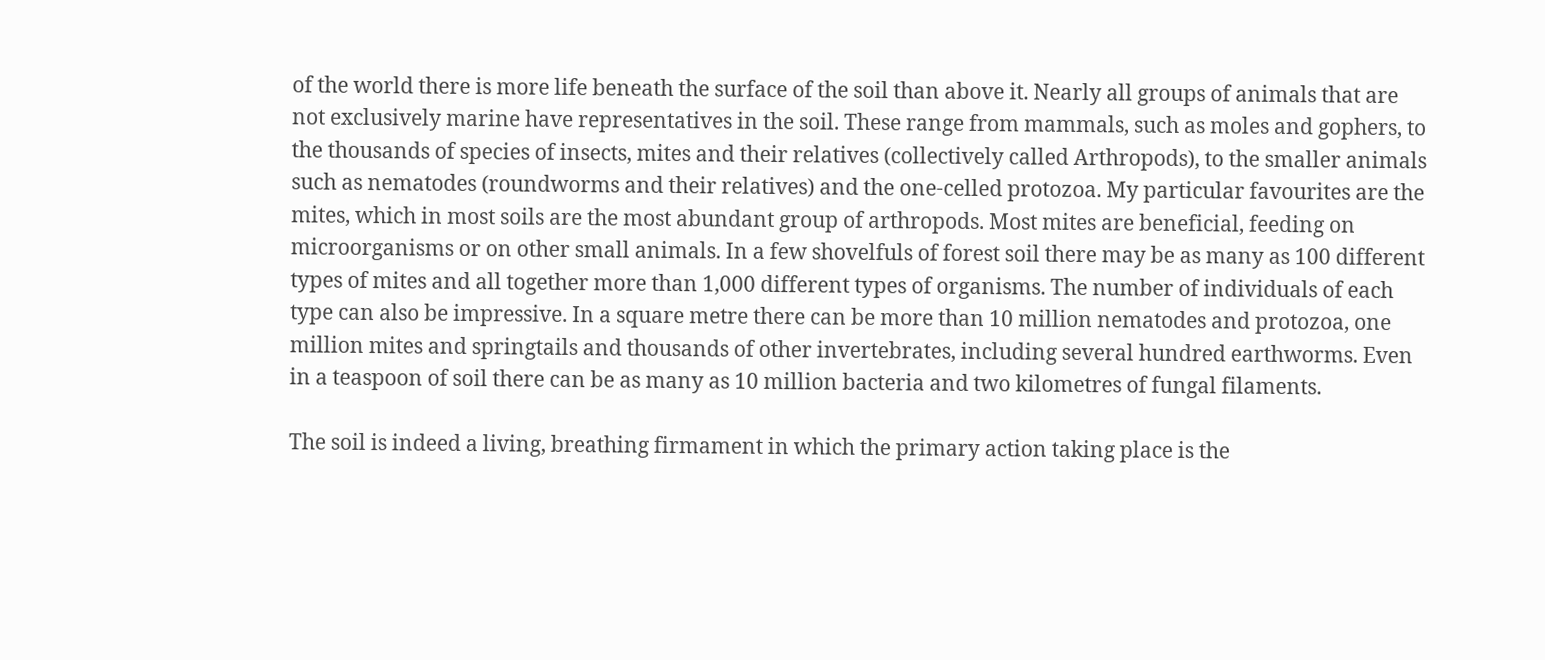of the world there is more life beneath the surface of the soil than above it. Nearly all groups of animals that are not exclusively marine have representatives in the soil. These range from mammals, such as moles and gophers, to the thousands of species of insects, mites and their relatives (collectively called Arthropods), to the smaller animals such as nematodes (roundworms and their relatives) and the one-celled protozoa. My particular favourites are the mites, which in most soils are the most abundant group of arthropods. Most mites are beneficial, feeding on microorganisms or on other small animals. In a few shovelfuls of forest soil there may be as many as 100 different types of mites and all together more than 1,000 different types of organisms. The number of individuals of each type can also be impressive. In a square metre there can be more than 10 million nematodes and protozoa, one million mites and springtails and thousands of other invertebrates, including several hundred earthworms. Even in a teaspoon of soil there can be as many as 10 million bacteria and two kilometres of fungal filaments.

The soil is indeed a living, breathing firmament in which the primary action taking place is the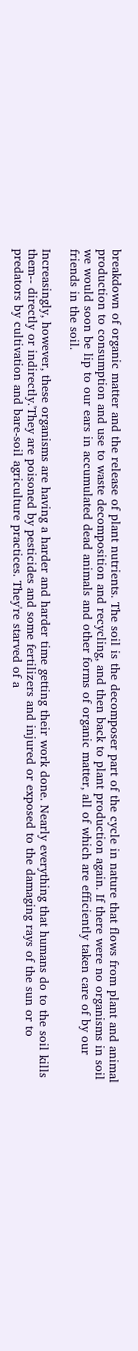breakdown of organic matter and the release of plant nutrients. The soil is the decomposer part of the cycle in nature that flows from plant and animal production to consumption and use to waste decomposition and recycling, and then back to plant production again. If there were no organisms in soil we would soon be lip to our ears in accumulated dead animals and other forms of organic matter, all of which are efficiently taken care of by our friends in the soil.

Increasingly, however, these organisms are having a harder and harder time getting their work done. Nearly everything that humans do to the soil kills them-- directly or indirectly.'They are poisoned by pesticides and some fertilizers and injured or exposed to the damaging rays of the sun or to predators by cultivation and bare-soil agriculture practices. They're starved of a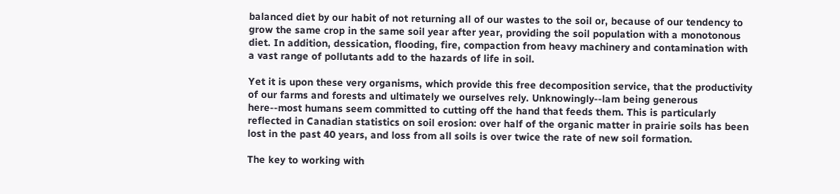balanced diet by our habit of not returning all of our wastes to the soil or, because of our tendency to grow the same crop in the same soil year after year, providing the soil population with a monotonous diet. In addition, dessication, flooding, fire, compaction from heavy machinery and contamination with a vast range of pollutants add to the hazards of life in soil.

Yet it is upon these very organisms, which provide this free decomposition service, that the productivity of our farms and forests and ultimately we ourselves rely. Unknowingly--lam being generous here--most humans seem committed to cutting off the hand that feeds them. This is particularly reflected in Canadian statistics on soil erosion: over half of the organic matter in prairie soils has been lost in the past 40 years, and loss from all soils is over twice the rate of new soil formation.

The key to working with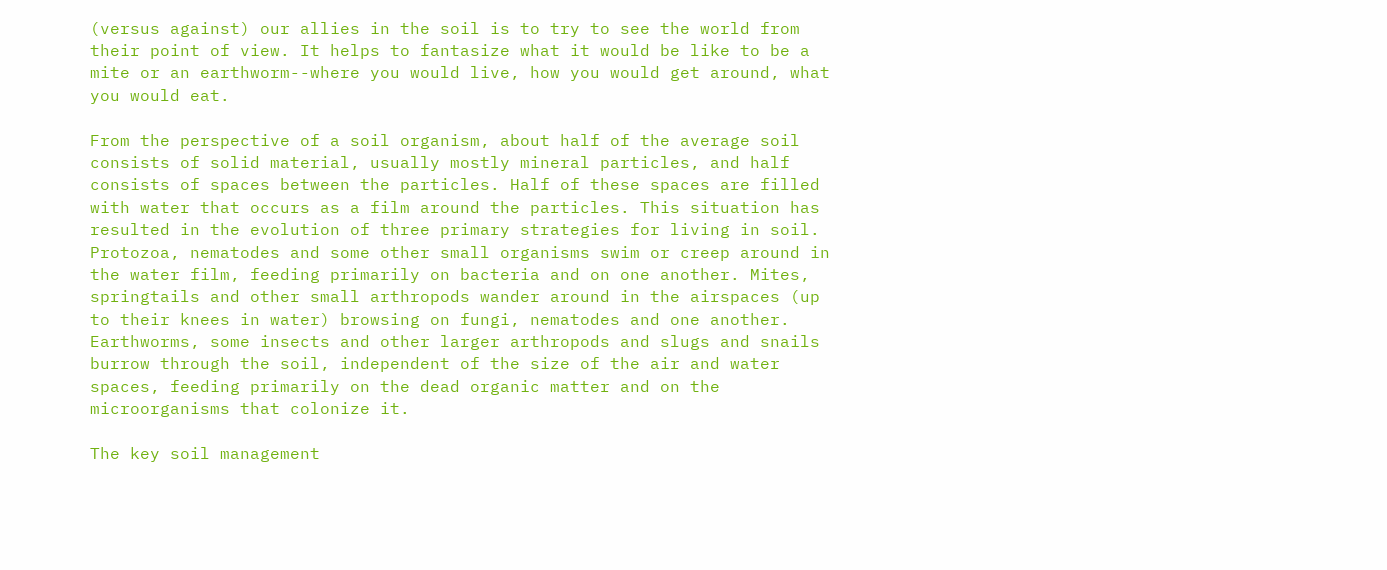(versus against) our allies in the soil is to try to see the world from their point of view. It helps to fantasize what it would be like to be a mite or an earthworm--where you would live, how you would get around, what you would eat.

From the perspective of a soil organism, about half of the average soil consists of solid material, usually mostly mineral particles, and half consists of spaces between the particles. Half of these spaces are filled with water that occurs as a film around the particles. This situation has resulted in the evolution of three primary strategies for living in soil. Protozoa, nematodes and some other small organisms swim or creep around in the water film, feeding primarily on bacteria and on one another. Mites, springtails and other small arthropods wander around in the airspaces (up to their knees in water) browsing on fungi, nematodes and one another. Earthworms, some insects and other larger arthropods and slugs and snails burrow through the soil, independent of the size of the air and water spaces, feeding primarily on the dead organic matter and on the microorganisms that colonize it.

The key soil management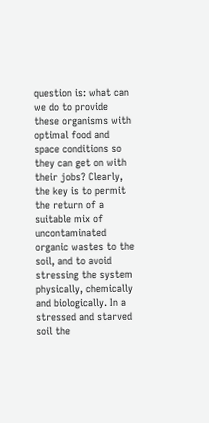question is: what can we do to provide these organisms with optimal food and space conditions so they can get on with their jobs? Clearly, the key is to permit the return of a suitable mix of uncontaminated organic wastes to the soil, and to avoid stressing the system physically, chemically and biologically. In a stressed and starved soil the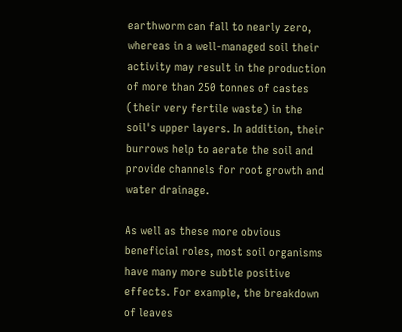earthworm can fall to nearly zero, whereas in a well-managed soil their activity may result in the production of more than 250 tonnes of castes (their very fertile waste) in the soil's upper layers. In addition, their burrows help to aerate the soil and provide channels for root growth and water drainage.

As well as these more obvious beneficial roles, most soil organisms have many more subtle positive effects. For example, the breakdown of leaves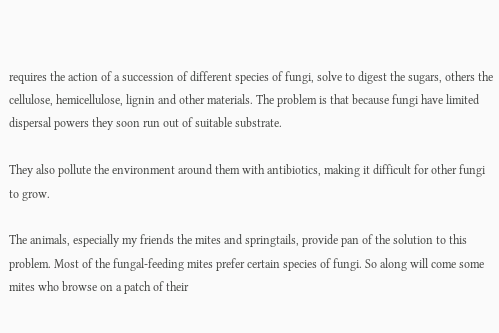requires the action of a succession of different species of fungi, solve to digest the sugars, others the cellulose, hemicellulose, lignin and other materials. The problem is that because fungi have limited dispersal powers they soon run out of suitable substrate.

They also pollute the environment around them with antibiotics, making it difficult for other fungi to grow.

The animals, especially my friends the mites and springtails, provide pan of the solution to this problem. Most of the fungal-feeding mites prefer certain species of fungi. So along will come some mites who browse on a patch of their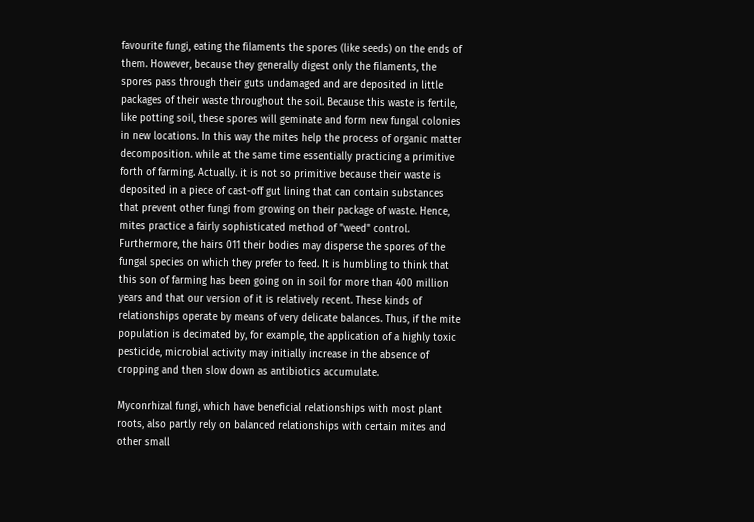favourite fungi, eating the filaments the spores (like seeds) on the ends of them. However, because they generally digest only the filaments, the spores pass through their guts undamaged and are deposited in little packages of their waste throughout the soil. Because this waste is fertile, like potting soil, these spores will geminate and form new fungal colonies in new locations. In this way the mites help the process of organic matter decomposition. while at the same time essentially practicing a primitive forth of farming. Actually. it is not so primitive because their waste is deposited in a piece of cast-off gut lining that can contain substances that prevent other fungi from growing on their package of waste. Hence, mites practice a fairly sophisticated method of "weed" control. Furthermore, the hairs 011 their bodies may disperse the spores of the fungal species on which they prefer to feed. It is humbling to think that this son of farming has been going on in soil for more than 400 million years and that our version of it is relatively recent. These kinds of relationships operate by means of very delicate balances. Thus, if the mite population is decimated by, for example, the application of a highly toxic pesticide, microbial activity may initially increase in the absence of cropping and then slow down as antibiotics accumulate.

Myconrhizal fungi, which have beneficial relationships with most plant roots, also partly rely on balanced relationships with certain mites and other small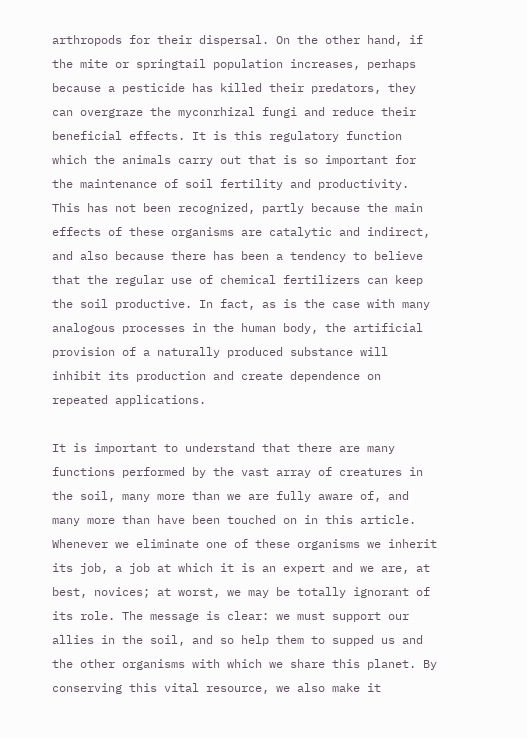arthropods for their dispersal. On the other hand, if the mite or springtail population increases, perhaps because a pesticide has killed their predators, they can overgraze the myconrhizal fungi and reduce their beneficial effects. It is this regulatory function which the animals carry out that is so important for the maintenance of soil fertility and productivity. This has not been recognized, partly because the main effects of these organisms are catalytic and indirect, and also because there has been a tendency to believe that the regular use of chemical fertilizers can keep the soil productive. In fact, as is the case with many analogous processes in the human body, the artificial provision of a naturally produced substance will inhibit its production and create dependence on repeated applications.

It is important to understand that there are many functions performed by the vast array of creatures in the soil, many more than we are fully aware of, and many more than have been touched on in this article. Whenever we eliminate one of these organisms we inherit its job, a job at which it is an expert and we are, at best, novices; at worst, we may be totally ignorant of its role. The message is clear: we must support our allies in the soil, and so help them to supped us and the other organisms with which we share this planet. By conserving this vital resource, we also make it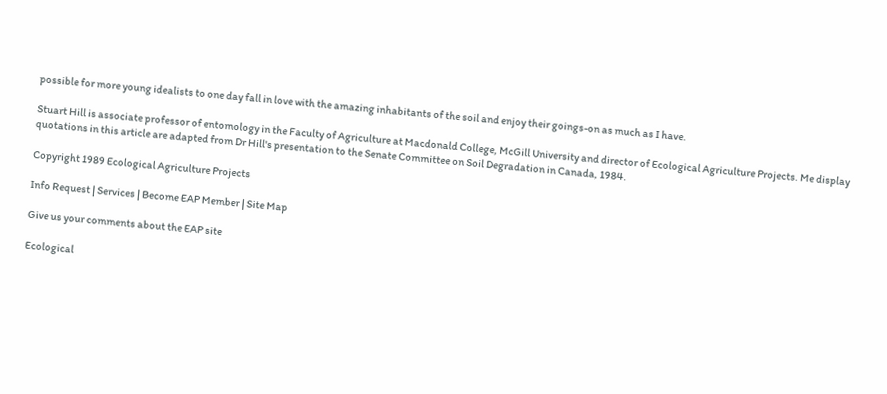possible for more young idealists to one day fall in love with the amazing inhabitants of the soil and enjoy their goings-on as much as I have.

Stuart Hill is associate professor of entomology in the Faculty of Agriculture at Macdonald College, McGill University and director of Ecological Agriculture Projects. Me display quotations in this article are adapted from Dr Hill's presentation to the Senate Committee on Soil Degradation in Canada, 1984.

Copyright 1989 Ecological Agriculture Projects

Info Request | Services | Become EAP Member | Site Map

Give us your comments about the EAP site

Ecological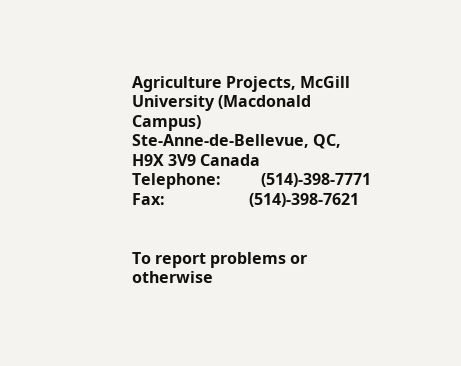Agriculture Projects, McGill University (Macdonald Campus)
Ste-Anne-de-Bellevue, QC,  H9X 3V9 Canada
Telephone:          (514)-398-7771
Fax:                     (514)-398-7621


To report problems or otherwise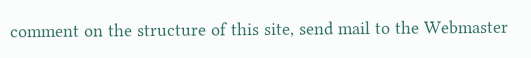comment on the structure of this site, send mail to the Webmaster